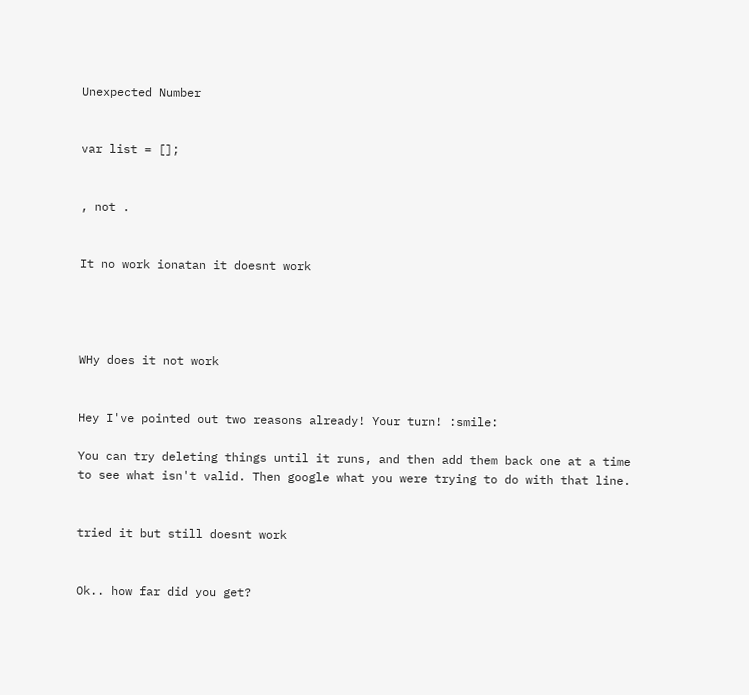Unexpected Number


var list = [];


, not .


It no work ionatan it doesnt work




WHy does it not work


Hey I've pointed out two reasons already! Your turn! :smile:

You can try deleting things until it runs, and then add them back one at a time to see what isn't valid. Then google what you were trying to do with that line.


tried it but still doesnt work


Ok.. how far did you get?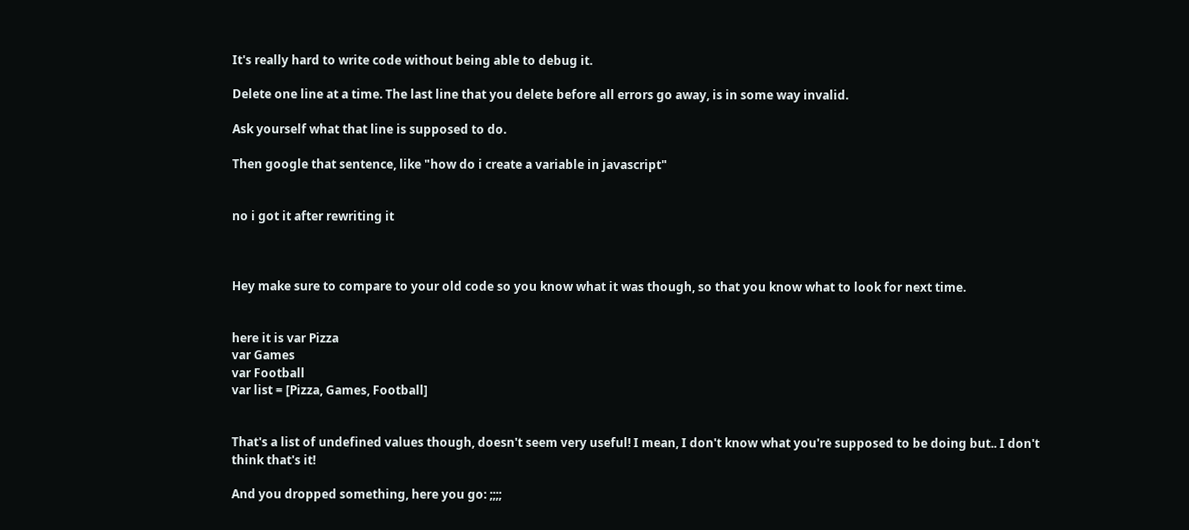It's really hard to write code without being able to debug it.

Delete one line at a time. The last line that you delete before all errors go away, is in some way invalid.

Ask yourself what that line is supposed to do.

Then google that sentence, like "how do i create a variable in javascript"


no i got it after rewriting it



Hey make sure to compare to your old code so you know what it was though, so that you know what to look for next time.


here it is var Pizza
var Games
var Football
var list = [Pizza, Games, Football]


That's a list of undefined values though, doesn't seem very useful! I mean, I don't know what you're supposed to be doing but.. I don't think that's it!

And you dropped something, here you go: ;;;;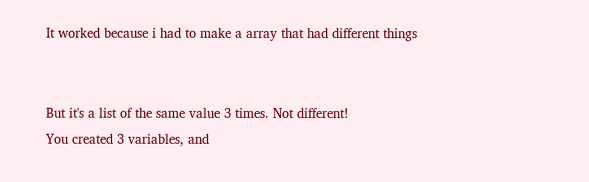It worked because i had to make a array that had different things


But it's a list of the same value 3 times. Not different!
You created 3 variables, and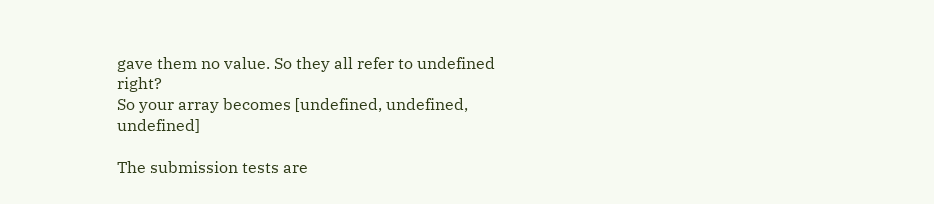gave them no value. So they all refer to undefined right?
So your array becomes [undefined, undefined, undefined]

The submission tests are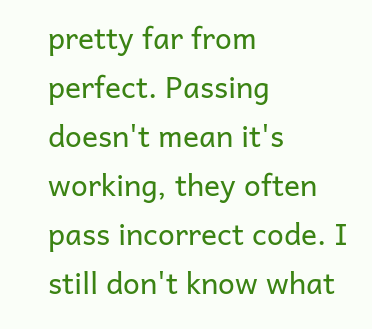pretty far from perfect. Passing doesn't mean it's working, they often pass incorrect code. I still don't know what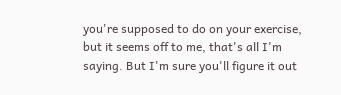you're supposed to do on your exercise, but it seems off to me, that's all I'm saying. But I'm sure you'll figure it out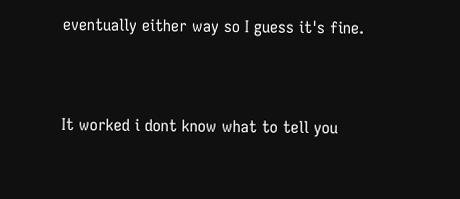eventually either way so I guess it's fine.


It worked i dont know what to tell you